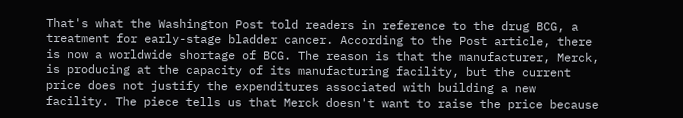That's what the Washington Post told readers in reference to the drug BCG, a treatment for early-stage bladder cancer. According to the Post article, there is now a worldwide shortage of BCG. The reason is that the manufacturer, Merck, is producing at the capacity of its manufacturing facility, but the current price does not justify the expenditures associated with building a new facility. The piece tells us that Merck doesn't want to raise the price because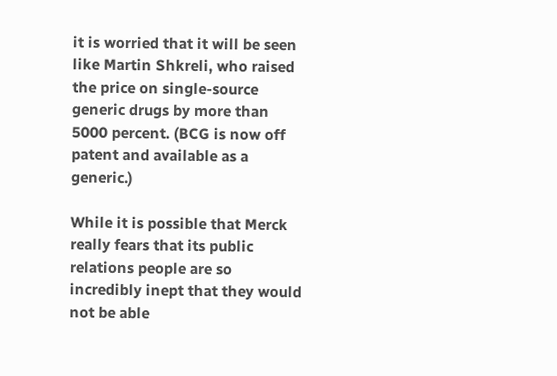it is worried that it will be seen like Martin Shkreli, who raised the price on single-source generic drugs by more than 5000 percent. (BCG is now off patent and available as a generic.)

While it is possible that Merck really fears that its public relations people are so incredibly inept that they would not be able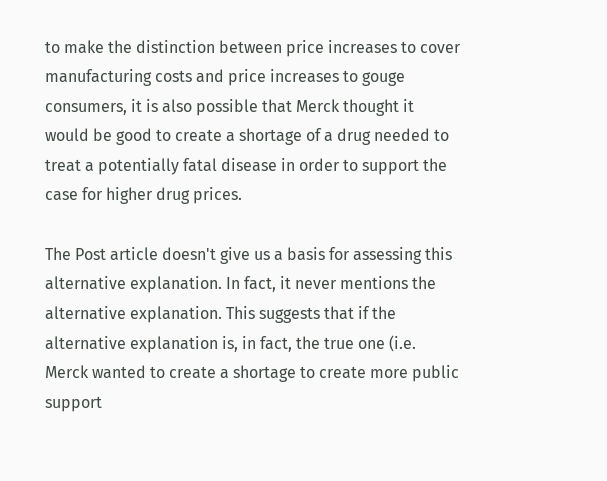to make the distinction between price increases to cover manufacturing costs and price increases to gouge consumers, it is also possible that Merck thought it would be good to create a shortage of a drug needed to treat a potentially fatal disease in order to support the case for higher drug prices.

The Post article doesn't give us a basis for assessing this alternative explanation. In fact, it never mentions the alternative explanation. This suggests that if the alternative explanation is, in fact, the true one (i.e. Merck wanted to create a shortage to create more public support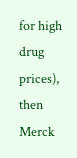for high drug prices), then Merck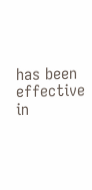has been effective in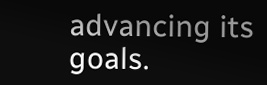advancing its goals.